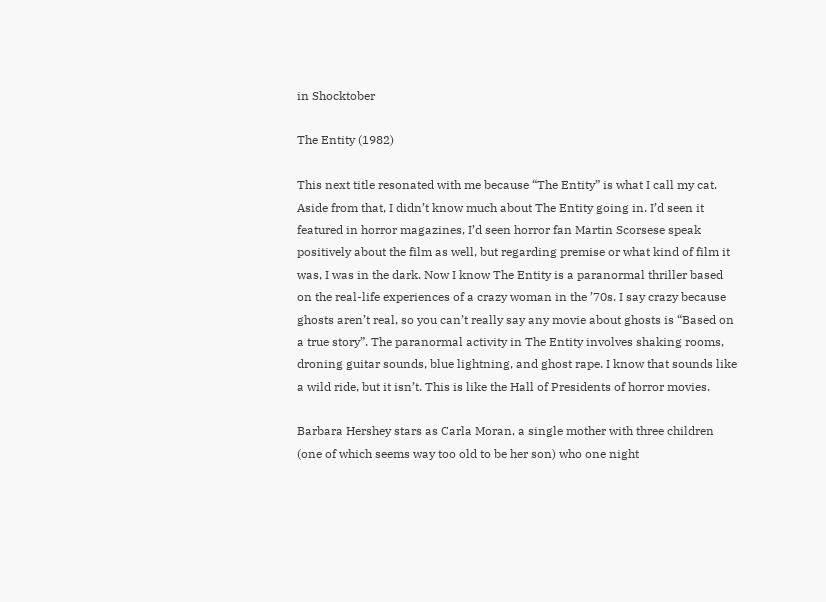in Shocktober

The Entity (1982)

This next title resonated with me because “The Entity” is what I call my cat. Aside from that, I didn’t know much about The Entity going in. I’d seen it featured in horror magazines, I’d seen horror fan Martin Scorsese speak positively about the film as well, but regarding premise or what kind of film it was, I was in the dark. Now I know The Entity is a paranormal thriller based on the real-life experiences of a crazy woman in the ’70s. I say crazy because ghosts aren’t real, so you can’t really say any movie about ghosts is “Based on a true story”. The paranormal activity in The Entity involves shaking rooms, droning guitar sounds, blue lightning, and ghost rape. I know that sounds like a wild ride, but it isn’t. This is like the Hall of Presidents of horror movies.

Barbara Hershey stars as Carla Moran, a single mother with three children (one of which seems way too old to be her son) who one night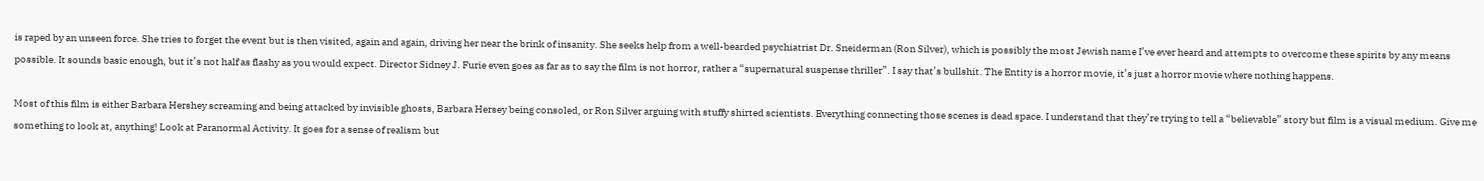is raped by an unseen force. She tries to forget the event but is then visited, again and again, driving her near the brink of insanity. She seeks help from a well-bearded psychiatrist Dr. Sneiderman (Ron Silver), which is possibly the most Jewish name I’ve ever heard and attempts to overcome these spirits by any means possible. It sounds basic enough, but it’s not half as flashy as you would expect. Director Sidney J. Furie even goes as far as to say the film is not horror, rather a “supernatural suspense thriller”. I say that’s bullshit. The Entity is a horror movie, it’s just a horror movie where nothing happens.

Most of this film is either Barbara Hershey screaming and being attacked by invisible ghosts, Barbara Hersey being consoled, or Ron Silver arguing with stuffy shirted scientists. Everything connecting those scenes is dead space. I understand that they’re trying to tell a “believable” story but film is a visual medium. Give me something to look at, anything! Look at Paranormal Activity. It goes for a sense of realism but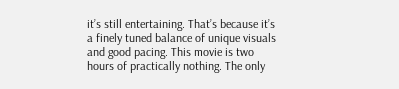it’s still entertaining. That’s because it’s a finely tuned balance of unique visuals and good pacing. This movie is two hours of practically nothing. The only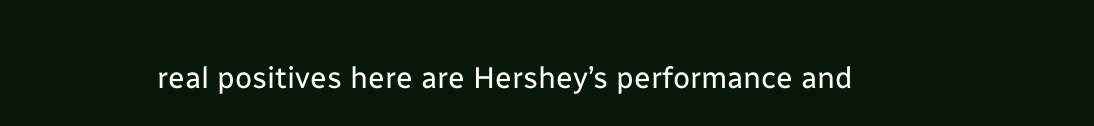real positives here are Hershey’s performance and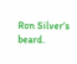Ron Silver’s beard.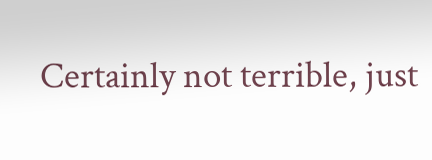Certainly not terrible, just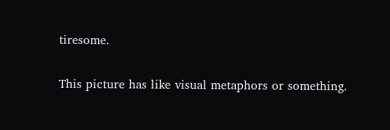tiresome.

This picture has like visual metaphors or something.